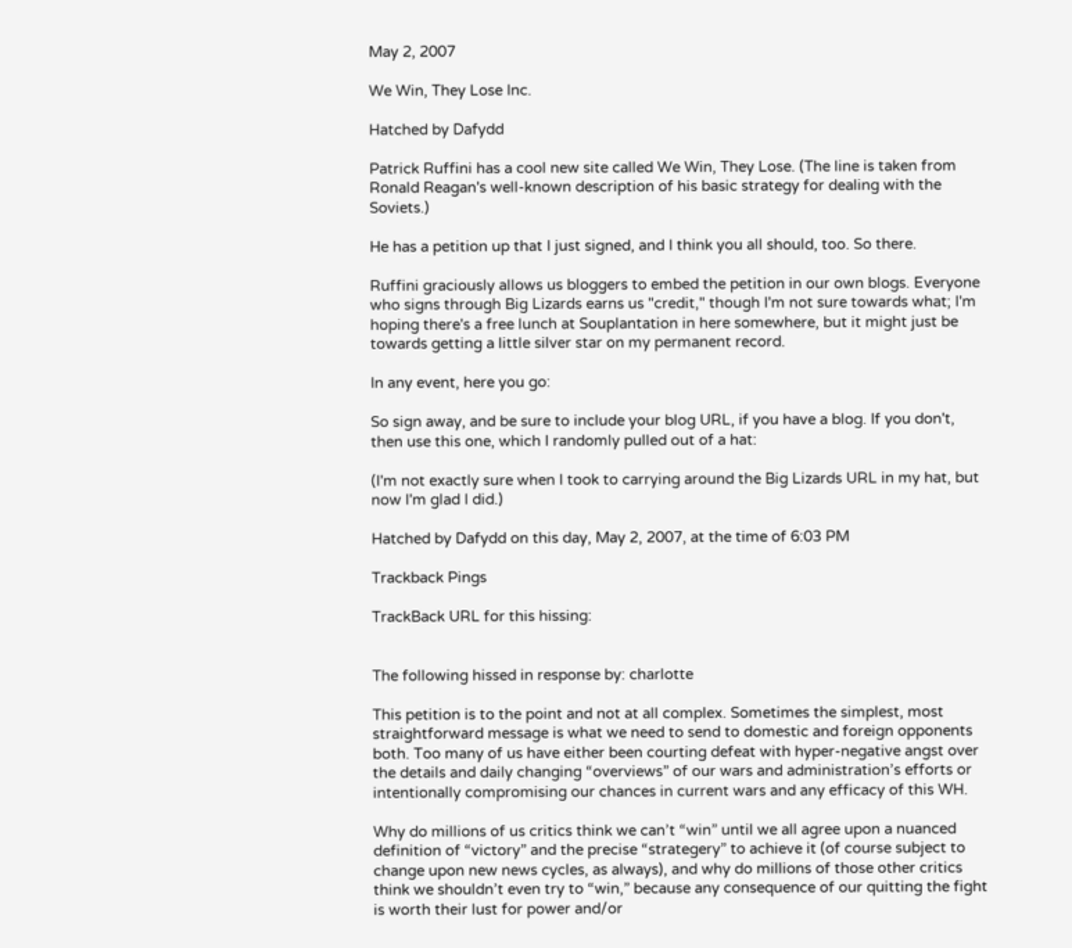May 2, 2007

We Win, They Lose Inc.

Hatched by Dafydd

Patrick Ruffini has a cool new site called We Win, They Lose. (The line is taken from Ronald Reagan's well-known description of his basic strategy for dealing with the Soviets.)

He has a petition up that I just signed, and I think you all should, too. So there.

Ruffini graciously allows us bloggers to embed the petition in our own blogs. Everyone who signs through Big Lizards earns us "credit," though I'm not sure towards what; I'm hoping there's a free lunch at Souplantation in here somewhere, but it might just be towards getting a little silver star on my permanent record.

In any event, here you go:

So sign away, and be sure to include your blog URL, if you have a blog. If you don't, then use this one, which I randomly pulled out of a hat:

(I'm not exactly sure when I took to carrying around the Big Lizards URL in my hat, but now I'm glad I did.)

Hatched by Dafydd on this day, May 2, 2007, at the time of 6:03 PM

Trackback Pings

TrackBack URL for this hissing:


The following hissed in response by: charlotte

This petition is to the point and not at all complex. Sometimes the simplest, most straightforward message is what we need to send to domestic and foreign opponents both. Too many of us have either been courting defeat with hyper-negative angst over the details and daily changing “overviews” of our wars and administration’s efforts or intentionally compromising our chances in current wars and any efficacy of this WH.

Why do millions of us critics think we can’t “win” until we all agree upon a nuanced definition of “victory” and the precise “strategery” to achieve it (of course subject to change upon new news cycles, as always), and why do millions of those other critics think we shouldn’t even try to “win,” because any consequence of our quitting the fight is worth their lust for power and/or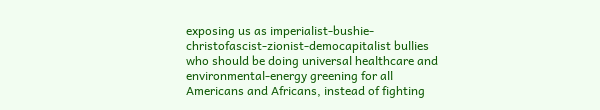exposing us as imperialist-bushie-christofascist-zionist-democapitalist bullies who should be doing universal healthcare and environmental-energy greening for all Americans and Africans, instead of fighting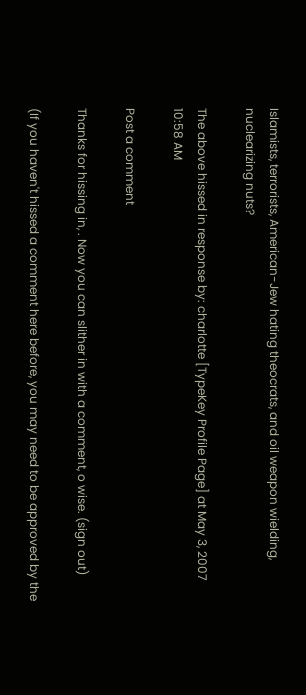Islamists, terrorists, American-Jew hating theocrats, and oil weapon wielding, nuclearizing nuts?

The above hissed in response by: charlotte [TypeKey Profile Page] at May 3, 2007 10:58 AM

Post a comment

Thanks for hissing in, . Now you can slither in with a comment, o wise. (sign out)

(If you haven't hissed a comment here before, you may need to be approved by the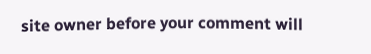site owner before your comment will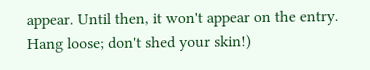appear. Until then, it won't appear on the entry. Hang loose; don't shed your skin!)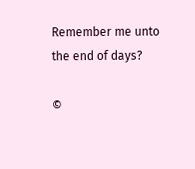Remember me unto the end of days?

©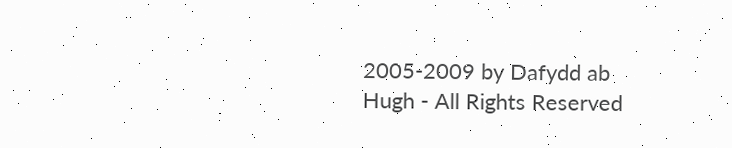2005-2009 by Dafydd ab Hugh - All Rights Reserved